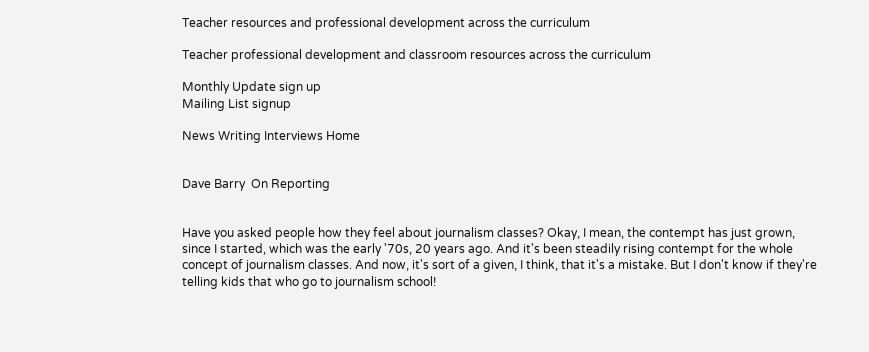Teacher resources and professional development across the curriculum

Teacher professional development and classroom resources across the curriculum

Monthly Update sign up
Mailing List signup

News Writing Interviews Home


Dave Barry  On Reporting


Have you asked people how they feel about journalism classes? Okay, I mean, the contempt has just grown, since I started, which was the early '70s, 20 years ago. And it's been steadily rising contempt for the whole concept of journalism classes. And now, it's sort of a given, I think, that it's a mistake. But I don't know if they're telling kids that who go to journalism school!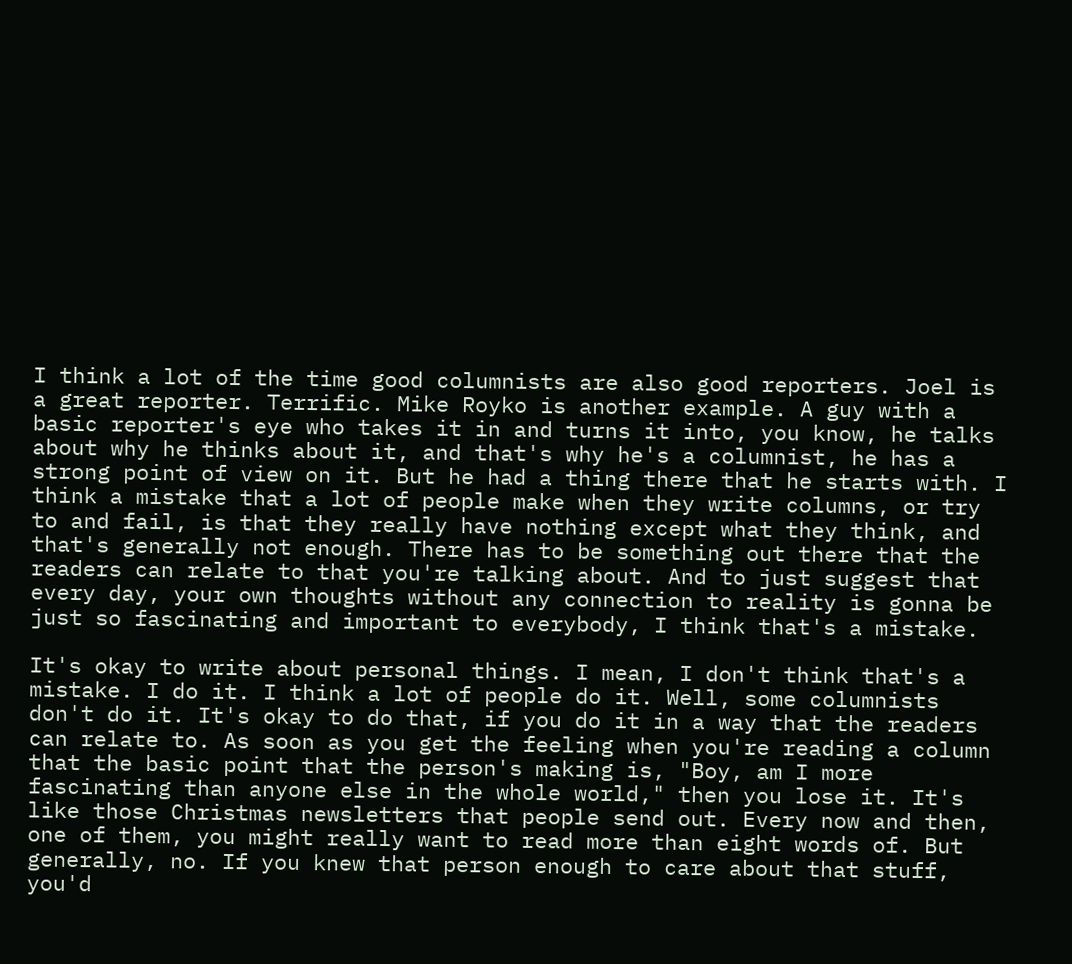I think a lot of the time good columnists are also good reporters. Joel is a great reporter. Terrific. Mike Royko is another example. A guy with a basic reporter's eye who takes it in and turns it into, you know, he talks about why he thinks about it, and that's why he's a columnist, he has a strong point of view on it. But he had a thing there that he starts with. I think a mistake that a lot of people make when they write columns, or try to and fail, is that they really have nothing except what they think, and that's generally not enough. There has to be something out there that the readers can relate to that you're talking about. And to just suggest that every day, your own thoughts without any connection to reality is gonna be just so fascinating and important to everybody, I think that's a mistake.

It's okay to write about personal things. I mean, I don't think that's a mistake. I do it. I think a lot of people do it. Well, some columnists don't do it. It's okay to do that, if you do it in a way that the readers can relate to. As soon as you get the feeling when you're reading a column that the basic point that the person's making is, "Boy, am I more fascinating than anyone else in the whole world," then you lose it. It's like those Christmas newsletters that people send out. Every now and then, one of them, you might really want to read more than eight words of. But generally, no. If you knew that person enough to care about that stuff, you'd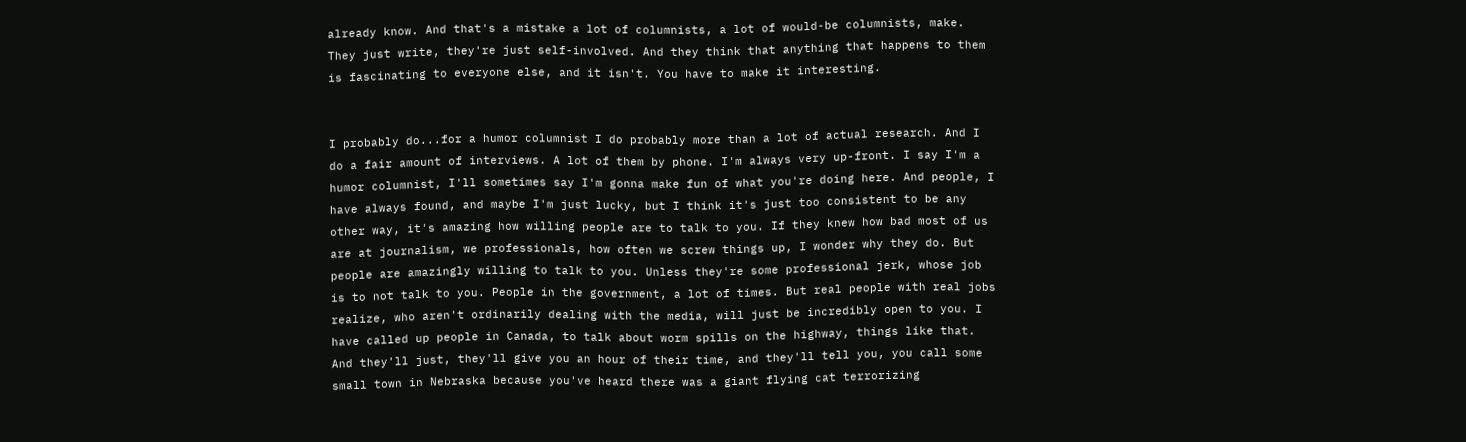already know. And that's a mistake a lot of columnists, a lot of would-be columnists, make. They just write, they're just self-involved. And they think that anything that happens to them is fascinating to everyone else, and it isn't. You have to make it interesting.


I probably do...for a humor columnist I do probably more than a lot of actual research. And I do a fair amount of interviews. A lot of them by phone. I'm always very up-front. I say I'm a humor columnist, I'll sometimes say I'm gonna make fun of what you're doing here. And people, I have always found, and maybe I'm just lucky, but I think it's just too consistent to be any other way, it's amazing how willing people are to talk to you. If they knew how bad most of us are at journalism, we professionals, how often we screw things up, I wonder why they do. But people are amazingly willing to talk to you. Unless they're some professional jerk, whose job is to not talk to you. People in the government, a lot of times. But real people with real jobs realize, who aren't ordinarily dealing with the media, will just be incredibly open to you. I have called up people in Canada, to talk about worm spills on the highway, things like that. And they'll just, they'll give you an hour of their time, and they'll tell you, you call some small town in Nebraska because you've heard there was a giant flying cat terrorizing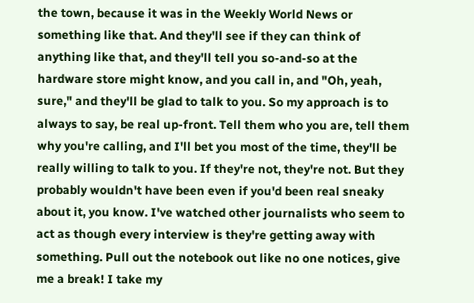the town, because it was in the Weekly World News or something like that. And they'll see if they can think of anything like that, and they'll tell you so-and-so at the hardware store might know, and you call in, and "Oh, yeah, sure," and they'll be glad to talk to you. So my approach is to always to say, be real up-front. Tell them who you are, tell them why you're calling, and I'll bet you most of the time, they'll be really willing to talk to you. If they're not, they're not. But they probably wouldn't have been even if you'd been real sneaky about it, you know. I've watched other journalists who seem to act as though every interview is they're getting away with something. Pull out the notebook out like no one notices, give me a break! I take my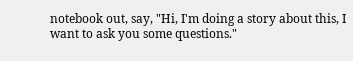notebook out, say, "Hi, I'm doing a story about this, I want to ask you some questions."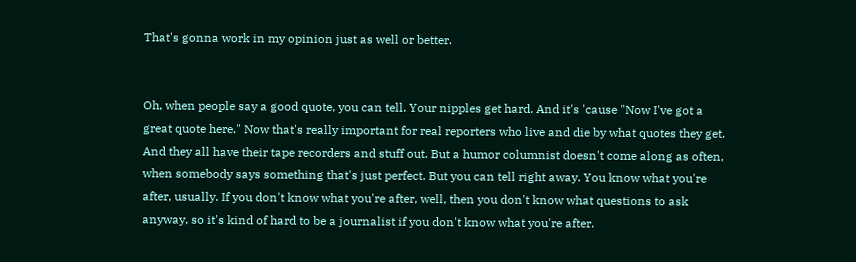That's gonna work in my opinion just as well or better.


Oh, when people say a good quote, you can tell. Your nipples get hard. And it's 'cause "Now I've got a great quote here." Now that's really important for real reporters who live and die by what quotes they get. And they all have their tape recorders and stuff out. But a humor columnist doesn't come along as often, when somebody says something that's just perfect. But you can tell right away. You know what you're after, usually. If you don't know what you're after, well, then you don't know what questions to ask anyway, so it's kind of hard to be a journalist if you don't know what you're after.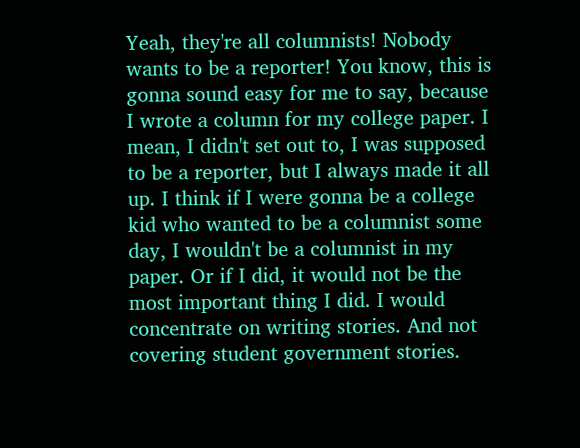Yeah, they're all columnists! Nobody wants to be a reporter! You know, this is gonna sound easy for me to say, because I wrote a column for my college paper. I mean, I didn't set out to, I was supposed to be a reporter, but I always made it all up. I think if I were gonna be a college kid who wanted to be a columnist some day, I wouldn't be a columnist in my paper. Or if I did, it would not be the most important thing I did. I would concentrate on writing stories. And not covering student government stories.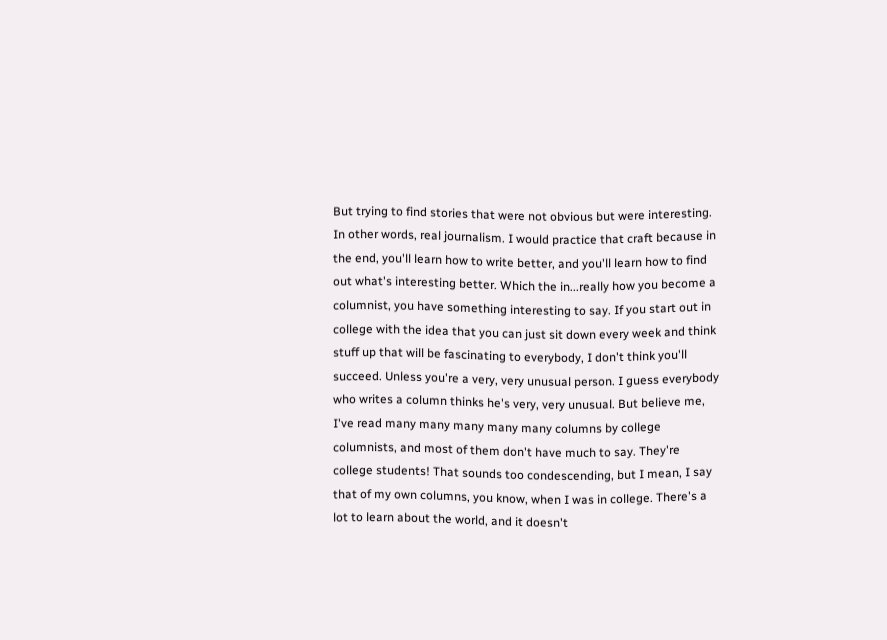But trying to find stories that were not obvious but were interesting. In other words, real journalism. I would practice that craft because in the end, you'll learn how to write better, and you'll learn how to find out what's interesting better. Which the in...really how you become a columnist, you have something interesting to say. If you start out in college with the idea that you can just sit down every week and think stuff up that will be fascinating to everybody, I don't think you'll succeed. Unless you're a very, very unusual person. I guess everybody who writes a column thinks he's very, very unusual. But believe me, I've read many many many many many columns by college columnists, and most of them don't have much to say. They're college students! That sounds too condescending, but I mean, I say that of my own columns, you know, when I was in college. There's a lot to learn about the world, and it doesn't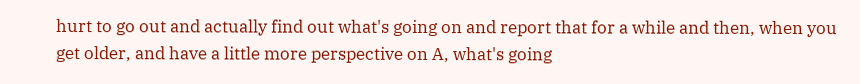hurt to go out and actually find out what's going on and report that for a while and then, when you get older, and have a little more perspective on A, what's going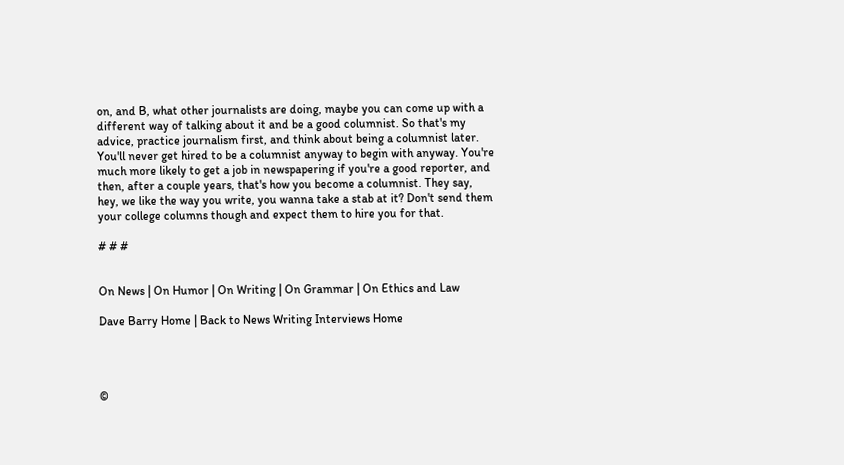on, and B, what other journalists are doing, maybe you can come up with a different way of talking about it and be a good columnist. So that's my advice, practice journalism first, and think about being a columnist later. You'll never get hired to be a columnist anyway to begin with anyway. You're much more likely to get a job in newspapering if you're a good reporter, and then, after a couple years, that's how you become a columnist. They say, hey, we like the way you write, you wanna take a stab at it? Don't send them your college columns though and expect them to hire you for that.

# # #


On News | On Humor | On Writing | On Grammar | On Ethics and Law

Dave Barry Home | Back to News Writing Interviews Home




©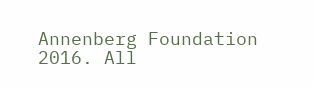Annenberg Foundation 2016. All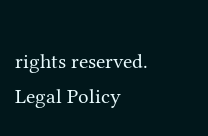rights reserved. Legal Policy